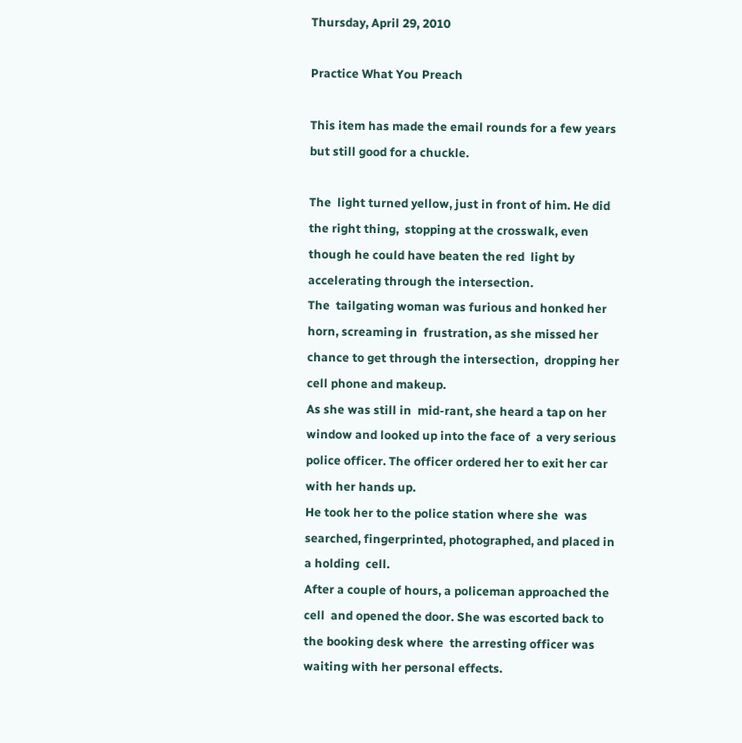Thursday, April 29, 2010

Practice What You Preach

This item has made the email rounds for a few years but still good for a chuckle.

The  light turned yellow, just in front of him. He did the right thing,  stopping at the crosswalk, even though he could have beaten the red  light by accelerating through the intersection.
The  tailgating woman was furious and honked her horn, screaming in  frustration, as she missed her chance to get through the intersection,  dropping her cell phone and makeup.
As she was still in  mid-rant, she heard a tap on her window and looked up into the face of  a very serious police officer. The officer ordered her to exit her car  with her hands up.
He took her to the police station where she  was searched, fingerprinted, photographed, and placed in a holding  cell.
After a couple of hours, a policeman approached the cell  and opened the door. She was escorted back to the booking desk where  the arresting officer was waiting with her personal effects.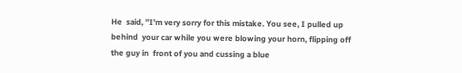He  said, ''I'm very sorry for this mistake. You see, I pulled up behind  your car while you were blowing your horn, flipping off the guy in  front of you and cussing a blue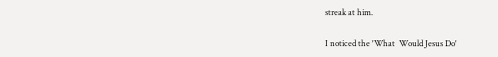streak at him.

I noticed the 'What  Would Jesus Do'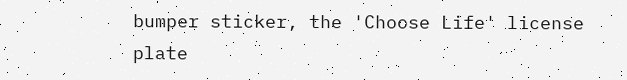bumper sticker, the 'Choose Life' license plate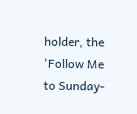holder, the 'Follow Me to Sunday-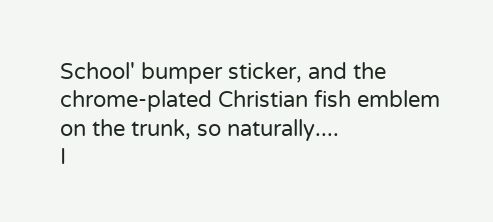School' bumper sticker, and the  chrome-plated Christian fish emblem on the trunk, so naturally....
I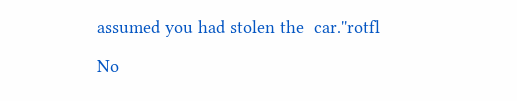assumed you had stolen the  car.''rotfl

No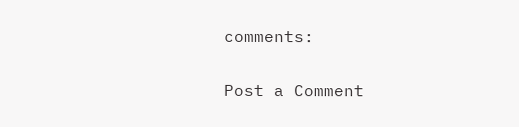comments:

Post a Comment